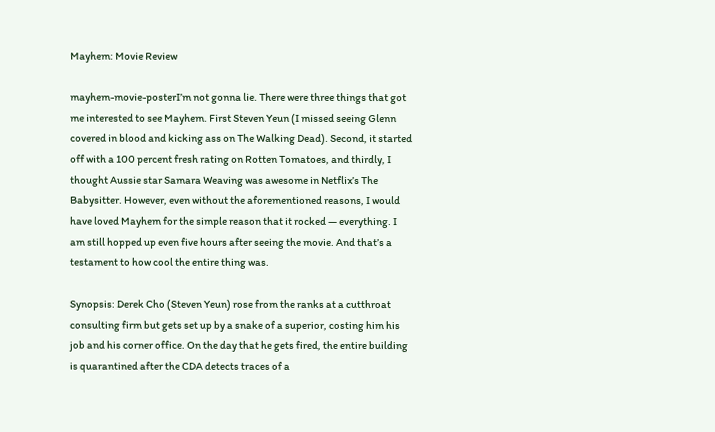Mayhem: Movie Review

mayhem-movie-posterI’m not gonna lie. There were three things that got me interested to see Mayhem. First Steven Yeun (I missed seeing Glenn covered in blood and kicking ass on The Walking Dead). Second, it started off with a 100 percent fresh rating on Rotten Tomatoes, and thirdly, I thought Aussie star Samara Weaving was awesome in Netflix’s The Babysitter. However, even without the aforementioned reasons, I would have loved Mayhem for the simple reason that it rocked — everything. I am still hopped up even five hours after seeing the movie. And that’s a testament to how cool the entire thing was.

Synopsis: Derek Cho (Steven Yeun) rose from the ranks at a cutthroat consulting firm but gets set up by a snake of a superior, costing him his job and his corner office. On the day that he gets fired, the entire building is quarantined after the CDA detects traces of a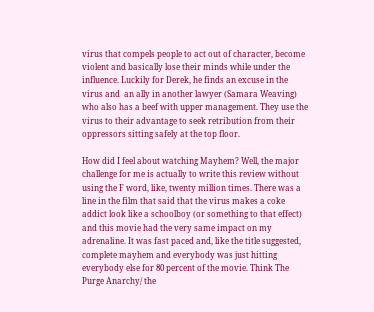virus that compels people to act out of character, become violent and basically lose their minds while under the influence. Luckily for Derek, he finds an excuse in the virus and  an ally in another lawyer (Samara Weaving) who also has a beef with upper management. They use the virus to their advantage to seek retribution from their oppressors sitting safely at the top floor.

How did I feel about watching Mayhem? Well, the major challenge for me is actually to write this review without using the F word, like, twenty million times. There was a line in the film that said that the virus makes a coke addict look like a schoolboy (or something to that effect) and this movie had the very same impact on my adrenaline. It was fast paced and, like the title suggested, complete mayhem and everybody was just hitting everybody else for 80 percent of the movie. Think The Purge Anarchy/ the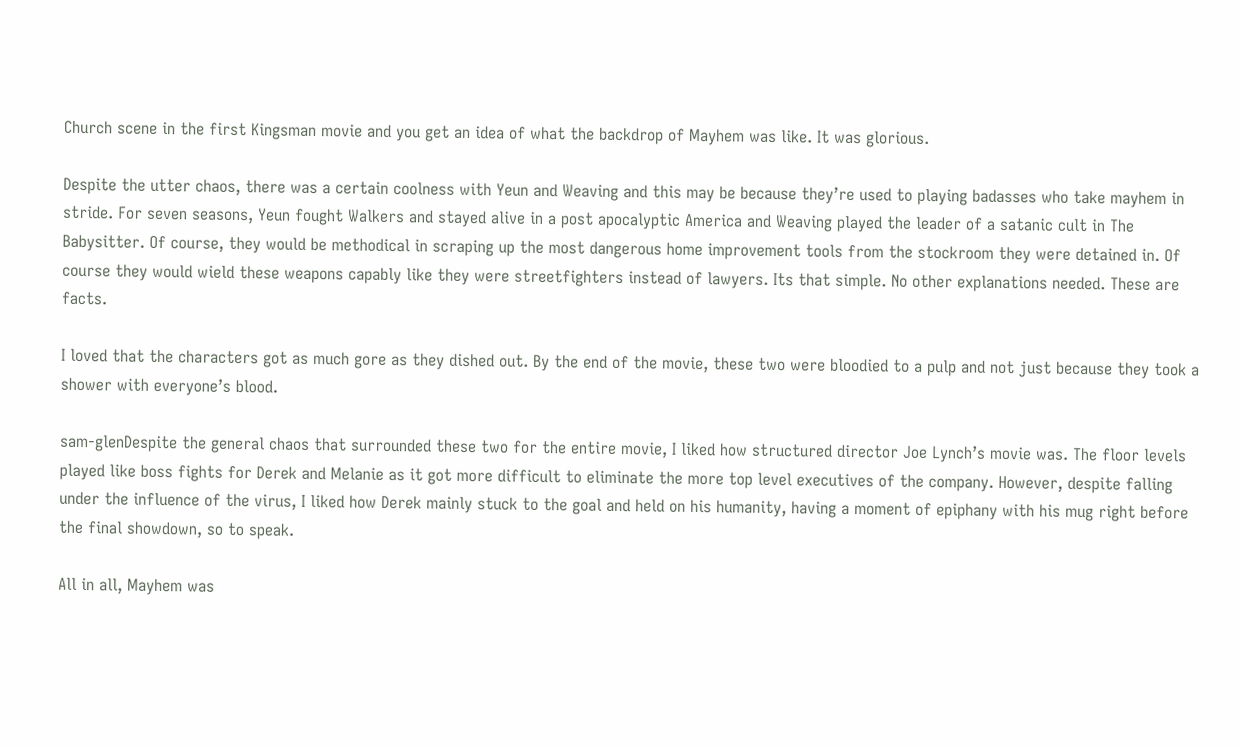Church scene in the first Kingsman movie and you get an idea of what the backdrop of Mayhem was like. It was glorious.

Despite the utter chaos, there was a certain coolness with Yeun and Weaving and this may be because they’re used to playing badasses who take mayhem in stride. For seven seasons, Yeun fought Walkers and stayed alive in a post apocalyptic America and Weaving played the leader of a satanic cult in The Babysitter. Of course, they would be methodical in scraping up the most dangerous home improvement tools from the stockroom they were detained in. Of course they would wield these weapons capably like they were streetfighters instead of lawyers. Its that simple. No other explanations needed. These are facts.

I loved that the characters got as much gore as they dished out. By the end of the movie, these two were bloodied to a pulp and not just because they took a shower with everyone’s blood.

sam-glenDespite the general chaos that surrounded these two for the entire movie, I liked how structured director Joe Lynch’s movie was. The floor levels played like boss fights for Derek and Melanie as it got more difficult to eliminate the more top level executives of the company. However, despite falling under the influence of the virus, I liked how Derek mainly stuck to the goal and held on his humanity, having a moment of epiphany with his mug right before the final showdown, so to speak.

All in all, Mayhem was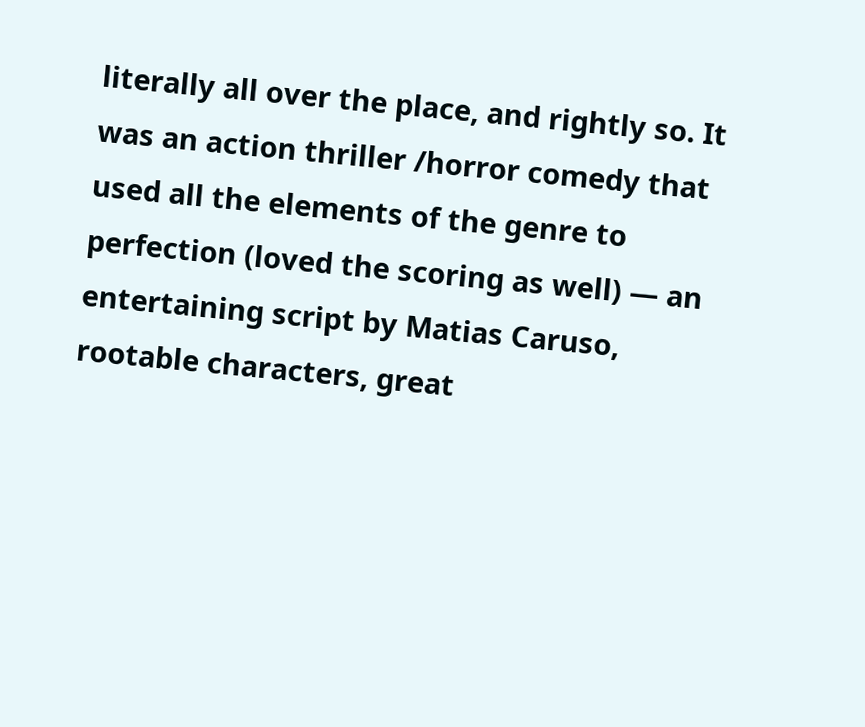literally all over the place, and rightly so. It was an action thriller /horror comedy that used all the elements of the genre to perfection (loved the scoring as well) — an entertaining script by Matias Caruso, rootable characters, great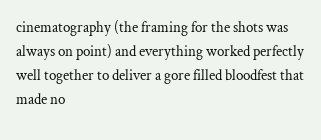cinematography (the framing for the shots was always on point) and everything worked perfectly well together to deliver a gore filled bloodfest that made no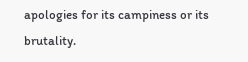apologies for its campiness or its brutality.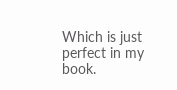Which is just perfect in my book.